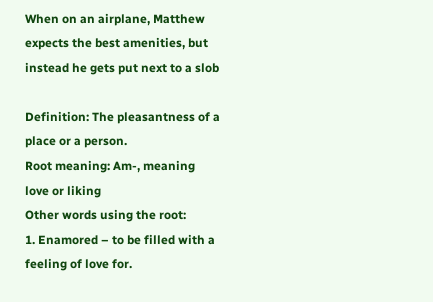When on an airplane, Matthew expects the best amenities, but instead he gets put next to a slob

Definition: The pleasantness of a place or a person.
Root meaning: Am-, meaning love or liking
Other words using the root:
1. Enamored – to be filled with a feeling of love for.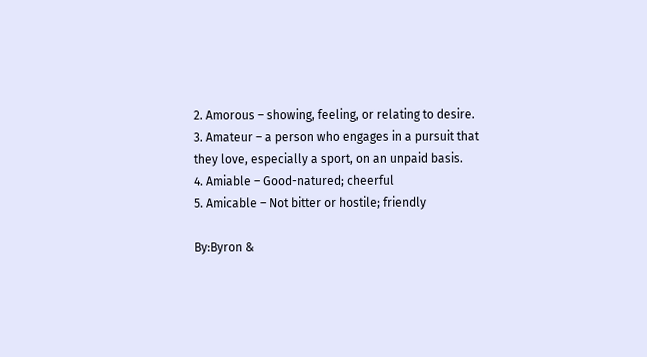2. Amorous – showing, feeling, or relating to desire.
3. Amateur – a person who engages in a pursuit that they love, especially a sport, on an unpaid basis.
4. Amiable – Good-natured; cheerful
5. Amicable – Not bitter or hostile; friendly

By:Byron &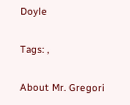Doyle

Tags: ,

About Mr. Gregori